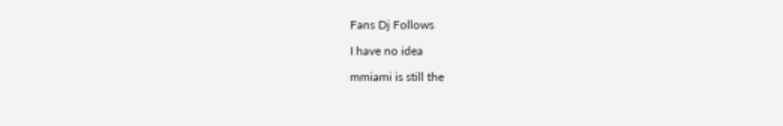Fans Dj Follows

I have no idea

mmiami is still the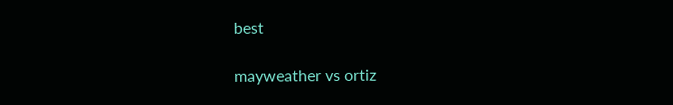best

mayweather vs ortiz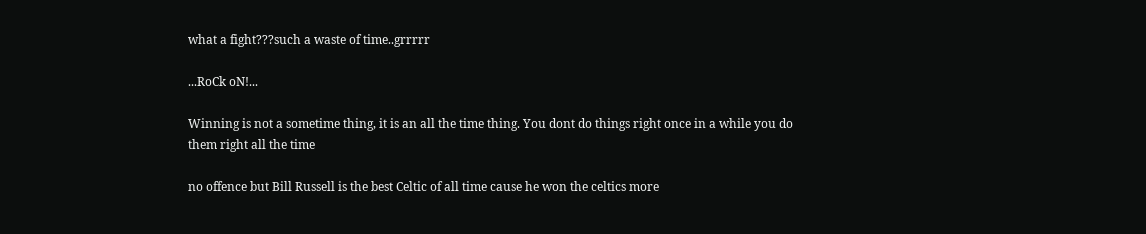what a fight???such a waste of time..grrrrr

...RoCk oN!...

Winning is not a sometime thing, it is an all the time thing. You dont do things right once in a while you do them right all the time

no offence but Bill Russell is the best Celtic of all time cause he won the celtics more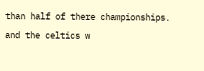than half of there championships. and the celtics w